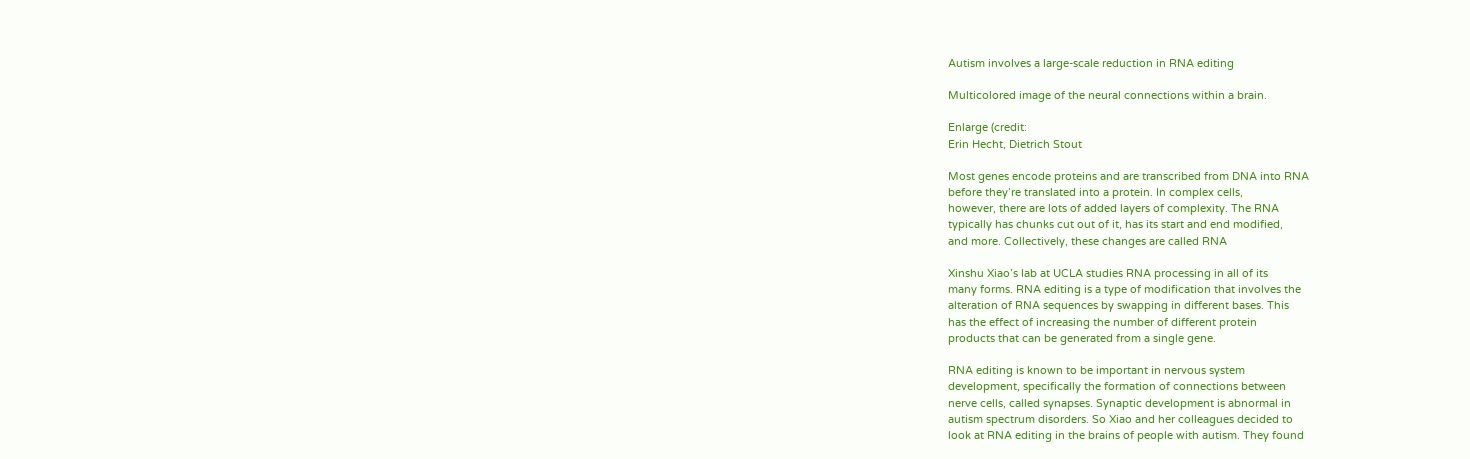Autism involves a large-scale reduction in RNA editing

Multicolored image of the neural connections within a brain.

Enlarge (credit:
Erin Hecht, Dietrich Stout

Most genes encode proteins and are transcribed from DNA into RNA
before they’re translated into a protein. In complex cells,
however, there are lots of added layers of complexity. The RNA
typically has chunks cut out of it, has its start and end modified,
and more. Collectively, these changes are called RNA

Xinshu Xiao’s lab at UCLA studies RNA processing in all of its
many forms. RNA editing is a type of modification that involves the
alteration of RNA sequences by swapping in different bases. This
has the effect of increasing the number of different protein
products that can be generated from a single gene.

RNA editing is known to be important in nervous system
development, specifically the formation of connections between
nerve cells, called synapses. Synaptic development is abnormal in
autism spectrum disorders. So Xiao and her colleagues decided to
look at RNA editing in the brains of people with autism. They found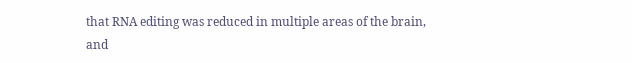that RNA editing was reduced in multiple areas of the brain, and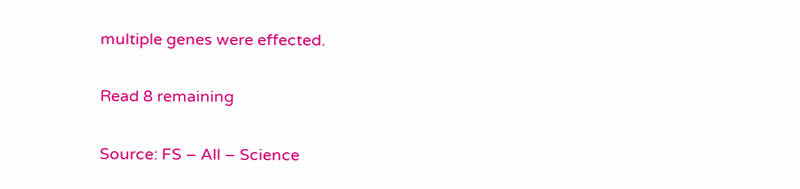multiple genes were effected.

Read 8 remaining

Source: FS – All – Science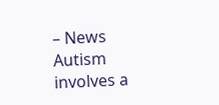– News
Autism involves a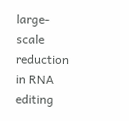large-scale reduction in RNA editing